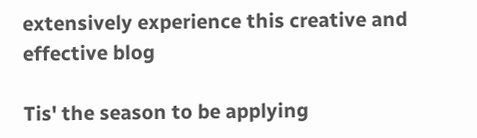extensively experience this creative and effective blog

Tis' the season to be applying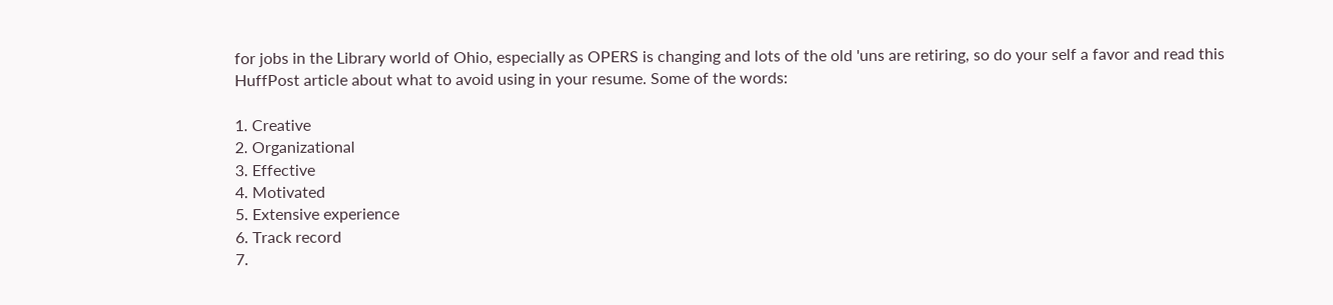for jobs in the Library world of Ohio, especially as OPERS is changing and lots of the old 'uns are retiring, so do your self a favor and read this HuffPost article about what to avoid using in your resume. Some of the words:

1. Creative
2. Organizational
3. Effective
4. Motivated
5. Extensive experience
6. Track record
7.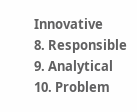Innovative
8. Responsible
9. Analytical
10. Problem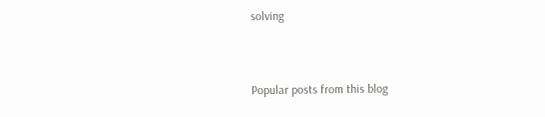solving


Popular posts from this blog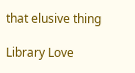that elusive thing

Library Love